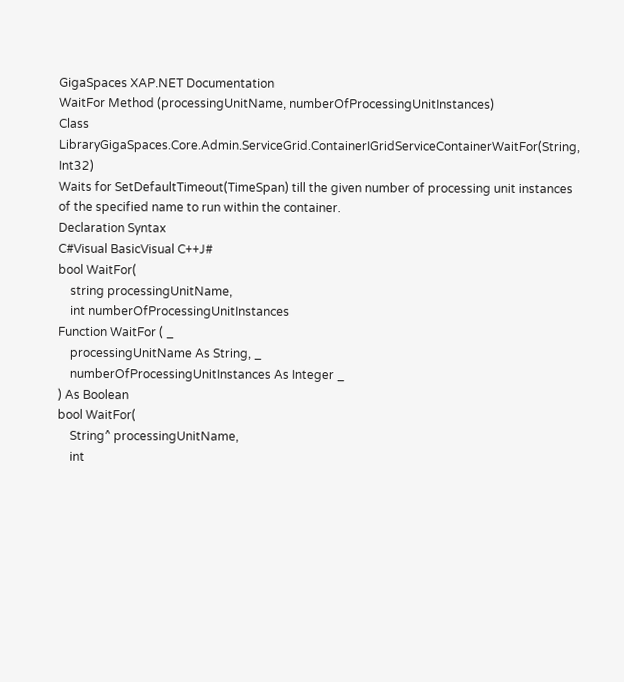GigaSpaces XAP.NET Documentation
WaitFor Method (processingUnitName, numberOfProcessingUnitInstances)
Class LibraryGigaSpaces.Core.Admin.ServiceGrid.ContainerIGridServiceContainerWaitFor(String, Int32)
Waits for SetDefaultTimeout(TimeSpan) till the given number of processing unit instances of the specified name to run within the container.
Declaration Syntax
C#Visual BasicVisual C++J#
bool WaitFor(
    string processingUnitName,
    int numberOfProcessingUnitInstances
Function WaitFor ( _
    processingUnitName As String, _
    numberOfProcessingUnitInstances As Integer _
) As Boolean
bool WaitFor(
    String^ processingUnitName,
    int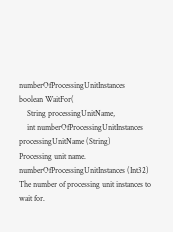numberOfProcessingUnitInstances
boolean WaitFor(
    String processingUnitName,
    int numberOfProcessingUnitInstances
processingUnitName (String)
Processing unit name.
numberOfProcessingUnitInstances (Int32)
The number of processing unit instances to wait for.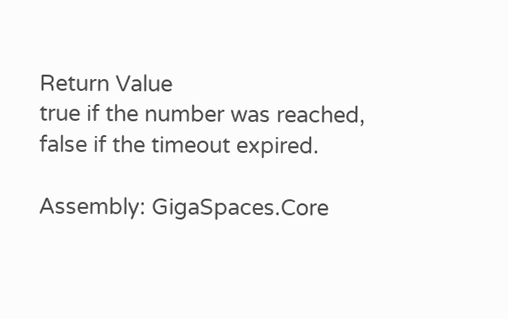Return Value
true if the number was reached, false if the timeout expired.

Assembly: GigaSpaces.Core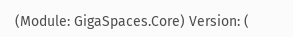(Module: GigaSpaces.Core) Version: (